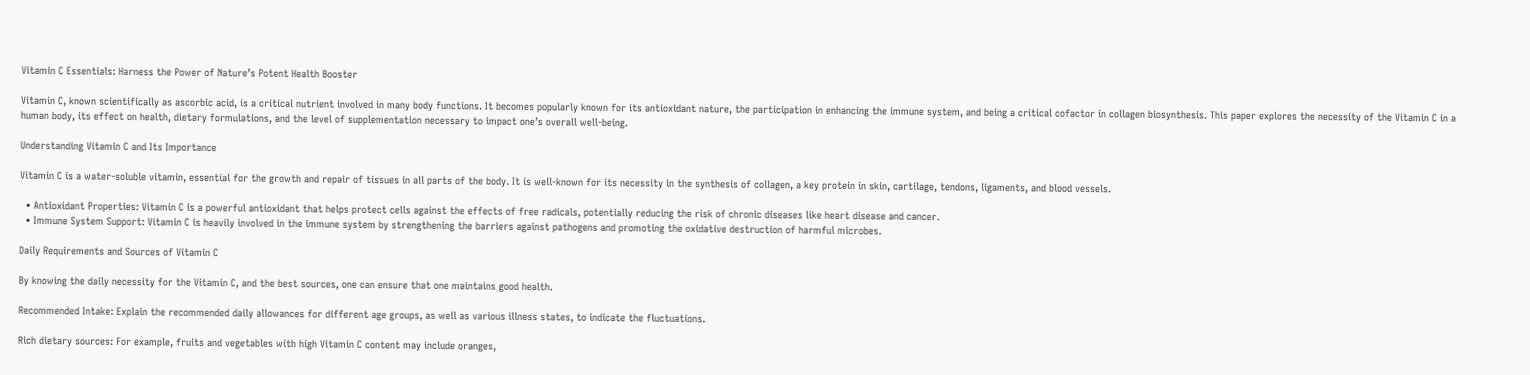Vitamin C Essentials: Harness the Power of Nature’s Potent Health Booster

Vitamin C, known scientifically as ascorbic acid, is a critical nutrient involved in many body functions. It becomes popularly known for its antioxidant nature, the participation in enhancing the immune system, and being a critical cofactor in collagen biosynthesis. This paper explores the necessity of the Vitamin C in a human body, its effect on health, dietary formulations, and the level of supplementation necessary to impact one’s overall well-being.

Understanding Vitamin C and Its Importance

Vitamin C is a water-soluble vitamin, essential for the growth and repair of tissues in all parts of the body. It is well-known for its necessity in the synthesis of collagen, a key protein in skin, cartilage, tendons, ligaments, and blood vessels.

  • Antioxidant Properties: Vitamin C is a powerful antioxidant that helps protect cells against the effects of free radicals, potentially reducing the risk of chronic diseases like heart disease and cancer.
  • Immune System Support: Vitamin C is heavily involved in the immune system by strengthening the barriers against pathogens and promoting the oxidative destruction of harmful microbes.

Daily Requirements and Sources of Vitamin C

By knowing the daily necessity for the Vitamin C, and the best sources, one can ensure that one maintains good health.

Recommended Intake: Explain the recommended daily allowances for different age groups, as well as various illness states, to indicate the fluctuations.

Rich dietary sources: For example, fruits and vegetables with high Vitamin C content may include oranges,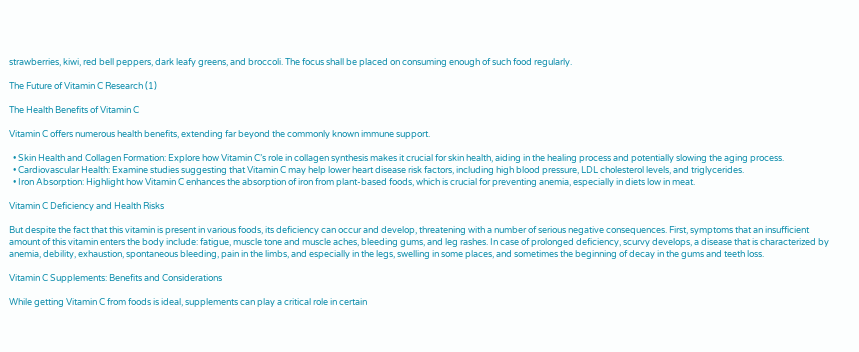strawberries, kiwi, red bell peppers, dark leafy greens, and broccoli. The focus shall be placed on consuming enough of such food regularly.

The Future of Vitamin C Research (1)

The Health Benefits of Vitamin C

Vitamin C offers numerous health benefits, extending far beyond the commonly known immune support.

  • Skin Health and Collagen Formation: Explore how Vitamin C’s role in collagen synthesis makes it crucial for skin health, aiding in the healing process and potentially slowing the aging process.
  • Cardiovascular Health: Examine studies suggesting that Vitamin C may help lower heart disease risk factors, including high blood pressure, LDL cholesterol levels, and triglycerides.
  • Iron Absorption: Highlight how Vitamin C enhances the absorption of iron from plant-based foods, which is crucial for preventing anemia, especially in diets low in meat.

Vitamin C Deficiency and Health Risks

But despite the fact that this vitamin is present in various foods, its deficiency can occur and develop, threatening with a number of serious negative consequences. First, symptoms that an insufficient amount of this vitamin enters the body include: fatigue, muscle tone and muscle aches, bleeding gums, and leg rashes. In case of prolonged deficiency, scurvy develops, a disease that is characterized by anemia, debility, exhaustion, spontaneous bleeding, pain in the limbs, and especially in the legs, swelling in some places, and sometimes the beginning of decay in the gums and teeth loss.

Vitamin C Supplements: Benefits and Considerations

While getting Vitamin C from foods is ideal, supplements can play a critical role in certain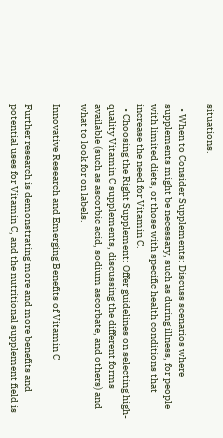situations.

  • When to Consider Supplements: Discuss scenarios where supplements might be necessary, such as during illness, for people with limited diets, or those with specific health conditions that increase the need for Vitamin C.
  • Choosing the Right Supplement: Offer guidelines on selecting high-quality Vitamin C supplements, discussing the different forms available (such as ascorbic acid, sodium ascorbate, and others) and what to look for on labels.

Innovative Research and Emerging Benefits of Vitamin C

Further research is demonstrating more and more benefits and potential uses for Vitamin C, and the nutritional supplement field is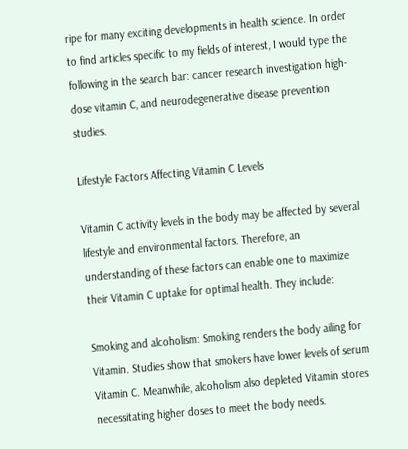ripe for many exciting developments in health science. In order to find articles specific to my fields of interest, I would type the following in the search bar: cancer research investigation high-dose vitamin C, and neurodegenerative disease prevention studies.

Lifestyle Factors Affecting Vitamin C Levels

Vitamin C activity levels in the body may be affected by several lifestyle and environmental factors. Therefore, an understanding of these factors can enable one to maximize their Vitamin C uptake for optimal health. They include:

Smoking and alcoholism: Smoking renders the body ailing for Vitamin. Studies show that smokers have lower levels of serum Vitamin C. Meanwhile, alcoholism also depleted Vitamin stores necessitating higher doses to meet the body needs.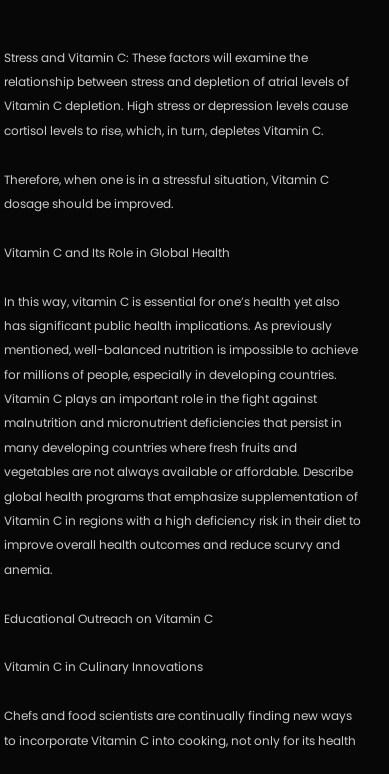Stress and Vitamin C: These factors will examine the relationship between stress and depletion of atrial levels of Vitamin C depletion. High stress or depression levels cause cortisol levels to rise, which, in turn, depletes Vitamin C.

Therefore, when one is in a stressful situation, Vitamin C dosage should be improved.

Vitamin C and Its Role in Global Health

In this way, vitamin C is essential for one’s health yet also has significant public health implications. As previously mentioned, well-balanced nutrition is impossible to achieve for millions of people, especially in developing countries. Vitamin C plays an important role in the fight against malnutrition and micronutrient deficiencies that persist in many developing countries where fresh fruits and vegetables are not always available or affordable. Describe global health programs that emphasize supplementation of Vitamin C in regions with a high deficiency risk in their diet to improve overall health outcomes and reduce scurvy and anemia.

Educational Outreach on Vitamin C

Vitamin C in Culinary Innovations

Chefs and food scientists are continually finding new ways to incorporate Vitamin C into cooking, not only for its health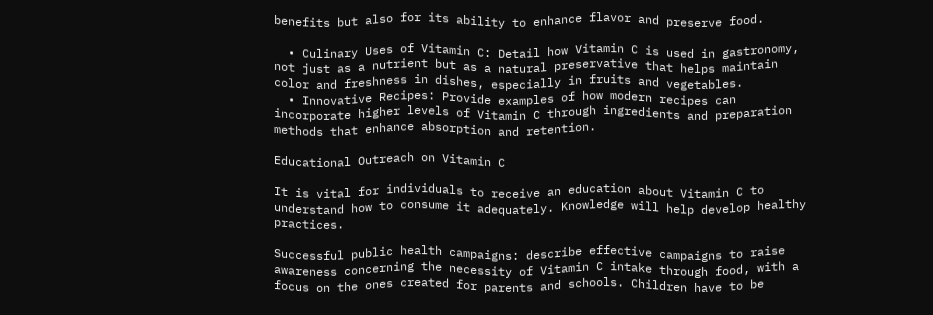benefits but also for its ability to enhance flavor and preserve food.

  • Culinary Uses of Vitamin C: Detail how Vitamin C is used in gastronomy, not just as a nutrient but as a natural preservative that helps maintain color and freshness in dishes, especially in fruits and vegetables.
  • Innovative Recipes: Provide examples of how modern recipes can incorporate higher levels of Vitamin C through ingredients and preparation methods that enhance absorption and retention.

Educational Outreach on Vitamin C

It is vital for individuals to receive an education about Vitamin C to understand how to consume it adequately. Knowledge will help develop healthy practices.

Successful public health campaigns: describe effective campaigns to raise awareness concerning the necessity of Vitamin C intake through food, with a focus on the ones created for parents and schools. Children have to be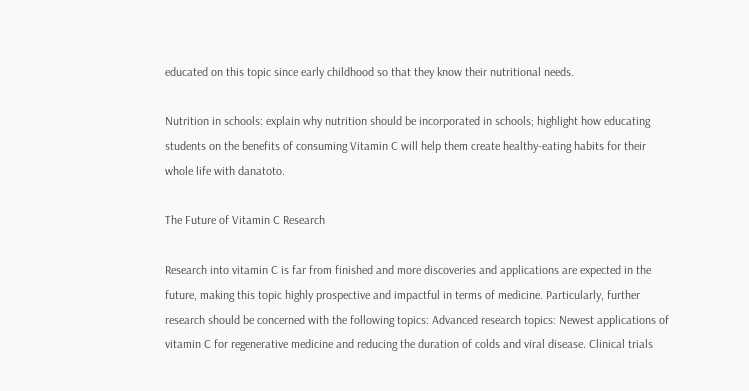educated on this topic since early childhood so that they know their nutritional needs.

Nutrition in schools: explain why nutrition should be incorporated in schools; highlight how educating students on the benefits of consuming Vitamin C will help them create healthy-eating habits for their whole life with danatoto.

The Future of Vitamin C Research

Research into vitamin C is far from finished and more discoveries and applications are expected in the future, making this topic highly prospective and impactful in terms of medicine. Particularly, further research should be concerned with the following topics: Advanced research topics: Newest applications of vitamin C for regenerative medicine and reducing the duration of colds and viral disease. Clinical trials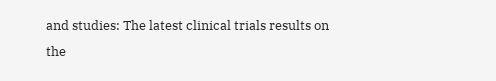and studies: The latest clinical trials results on the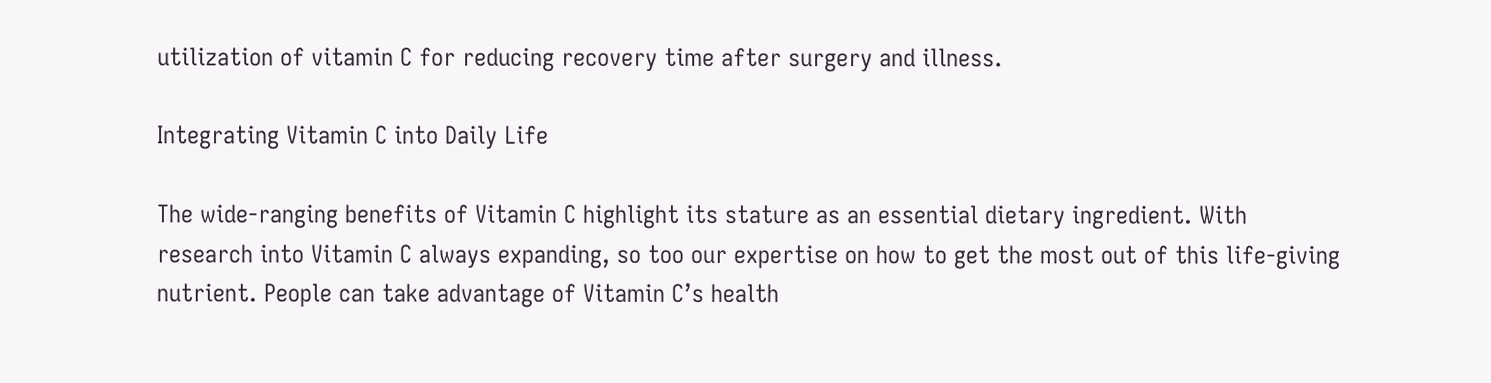utilization of vitamin C for reducing recovery time after surgery and illness.

Integrating Vitamin C into Daily Life

The wide-ranging benefits of Vitamin C highlight its stature as an essential dietary ingredient. With research into Vitamin C always expanding, so too our expertise on how to get the most out of this life-giving nutrient. People can take advantage of Vitamin C’s health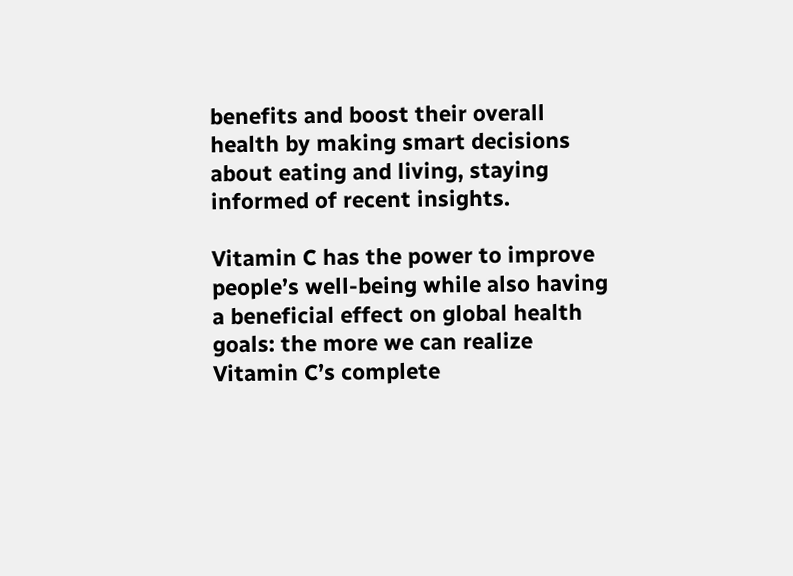benefits and boost their overall health by making smart decisions about eating and living, staying informed of recent insights.

Vitamin C has the power to improve people’s well-being while also having a beneficial effect on global health goals: the more we can realize Vitamin C’s complete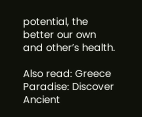potential, the better our own and other’s health.

Also read: Greece Paradise: Discover Ancient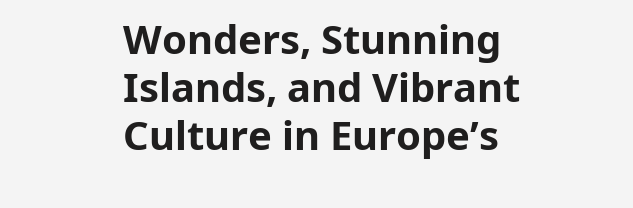Wonders, Stunning Islands, and Vibrant Culture in Europe’s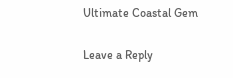Ultimate Coastal Gem

Leave a Reply